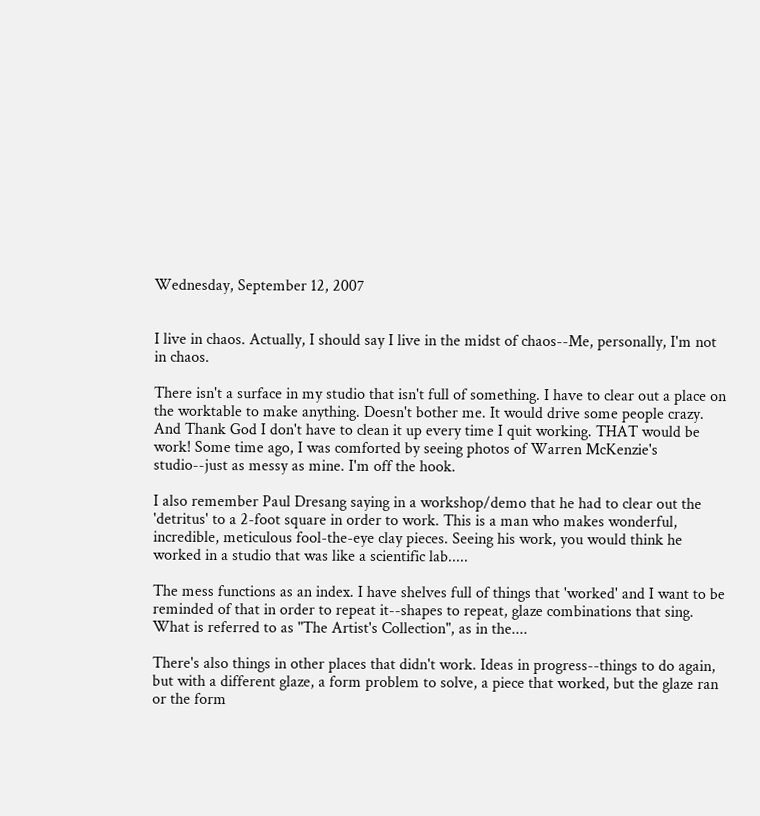Wednesday, September 12, 2007


I live in chaos. Actually, I should say I live in the midst of chaos--Me, personally, I'm not in chaos.

There isn't a surface in my studio that isn't full of something. I have to clear out a place on the worktable to make anything. Doesn't bother me. It would drive some people crazy. And Thank God I don't have to clean it up every time I quit working. THAT would be work! Some time ago, I was comforted by seeing photos of Warren McKenzie's studio--just as messy as mine. I'm off the hook.

I also remember Paul Dresang saying in a workshop/demo that he had to clear out the 'detritus' to a 2-foot square in order to work. This is a man who makes wonderful, incredible, meticulous fool-the-eye clay pieces. Seeing his work, you would think he worked in a studio that was like a scientific lab.....

The mess functions as an index. I have shelves full of things that 'worked' and I want to be reminded of that in order to repeat it--shapes to repeat, glaze combinations that sing. What is referred to as "The Artist's Collection", as in the....

There's also things in other places that didn't work. Ideas in progress--things to do again, but with a different glaze, a form problem to solve, a piece that worked, but the glaze ran or the form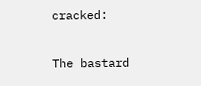cracked:

The bastard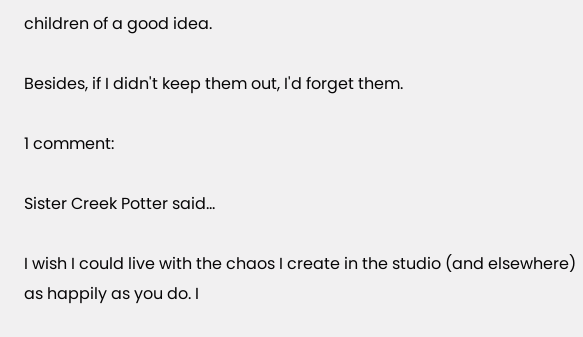children of a good idea.

Besides, if I didn't keep them out, I'd forget them.

1 comment:

Sister Creek Potter said...

I wish I could live with the chaos I create in the studio (and elsewhere) as happily as you do. I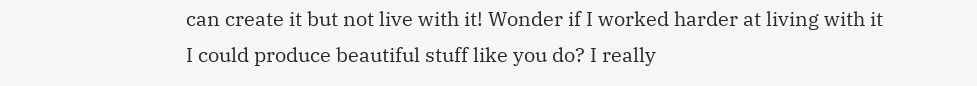can create it but not live with it! Wonder if I worked harder at living with it I could produce beautiful stuff like you do? I really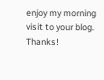enjoy my morning visit to your blog. Thanks!